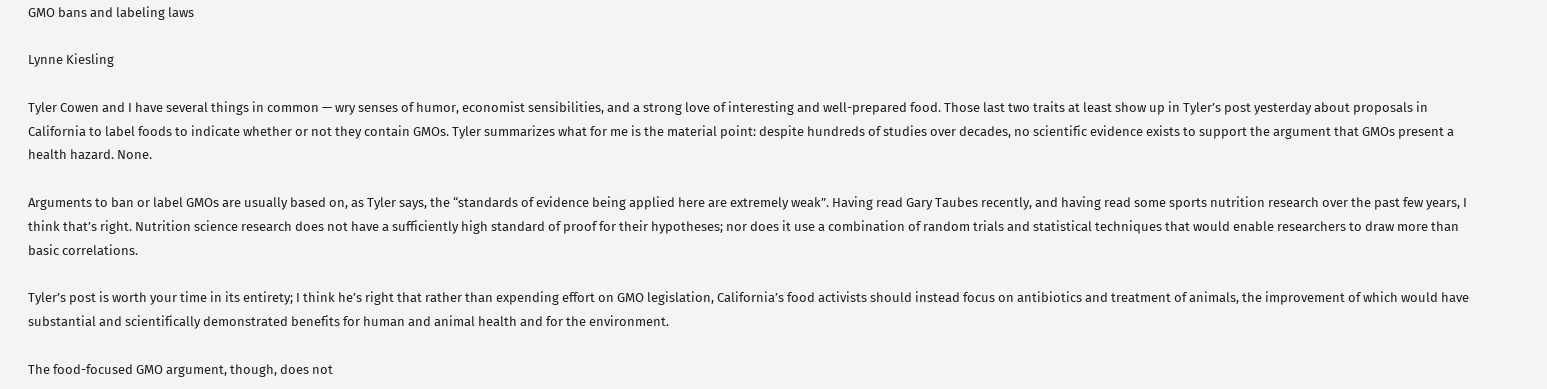GMO bans and labeling laws

Lynne Kiesling

Tyler Cowen and I have several things in common — wry senses of humor, economist sensibilities, and a strong love of interesting and well-prepared food. Those last two traits at least show up in Tyler’s post yesterday about proposals in California to label foods to indicate whether or not they contain GMOs. Tyler summarizes what for me is the material point: despite hundreds of studies over decades, no scientific evidence exists to support the argument that GMOs present a health hazard. None.

Arguments to ban or label GMOs are usually based on, as Tyler says, the “standards of evidence being applied here are extremely weak”. Having read Gary Taubes recently, and having read some sports nutrition research over the past few years, I think that’s right. Nutrition science research does not have a sufficiently high standard of proof for their hypotheses; nor does it use a combination of random trials and statistical techniques that would enable researchers to draw more than basic correlations.

Tyler’s post is worth your time in its entirety; I think he’s right that rather than expending effort on GMO legislation, California’s food activists should instead focus on antibiotics and treatment of animals, the improvement of which would have substantial and scientifically demonstrated benefits for human and animal health and for the environment.

The food-focused GMO argument, though, does not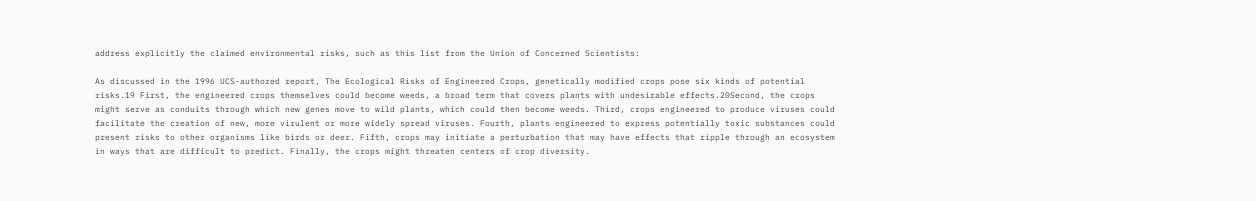address explicitly the claimed environmental risks, such as this list from the Union of Concerned Scientists:

As discussed in the 1996 UCS-authored report, The Ecological Risks of Engineered Crops, genetically modified crops pose six kinds of potential risks.19 First, the engineered crops themselves could become weeds, a broad term that covers plants with undesirable effects.20Second, the crops might serve as conduits through which new genes move to wild plants, which could then become weeds. Third, crops engineered to produce viruses could facilitate the creation of new, more virulent or more widely spread viruses. Fourth, plants engineered to express potentially toxic substances could present risks to other organisms like birds or deer. Fifth, crops may initiate a perturbation that may have effects that ripple through an ecosystem in ways that are difficult to predict. Finally, the crops might threaten centers of crop diversity.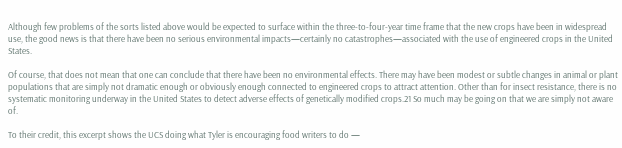Although few problems of the sorts listed above would be expected to surface within the three-to-four-year time frame that the new crops have been in widespread use, the good news is that there have been no serious environmental impacts—certainly no catastrophes—associated with the use of engineered crops in the United States.

Of course, that does not mean that one can conclude that there have been no environmental effects. There may have been modest or subtle changes in animal or plant populations that are simply not dramatic enough or obviously enough connected to engineered crops to attract attention. Other than for insect resistance, there is no systematic monitoring underway in the United States to detect adverse effects of genetically modified crops.21 So much may be going on that we are simply not aware of.

To their credit, this excerpt shows the UCS doing what Tyler is encouraging food writers to do —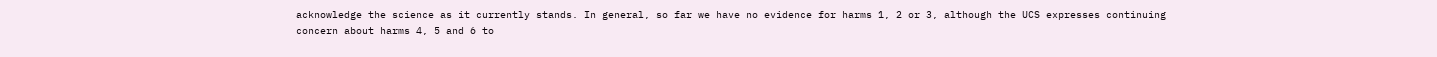acknowledge the science as it currently stands. In general, so far we have no evidence for harms 1, 2 or 3, although the UCS expresses continuing concern about harms 4, 5 and 6 to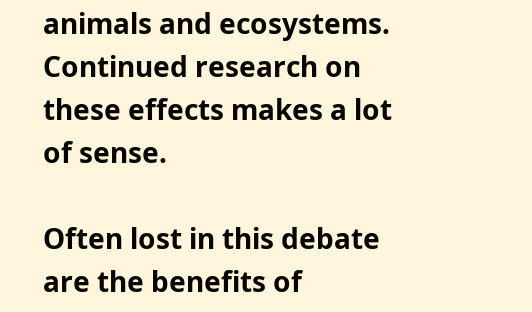animals and ecosystems. Continued research on these effects makes a lot of sense.

Often lost in this debate are the benefits of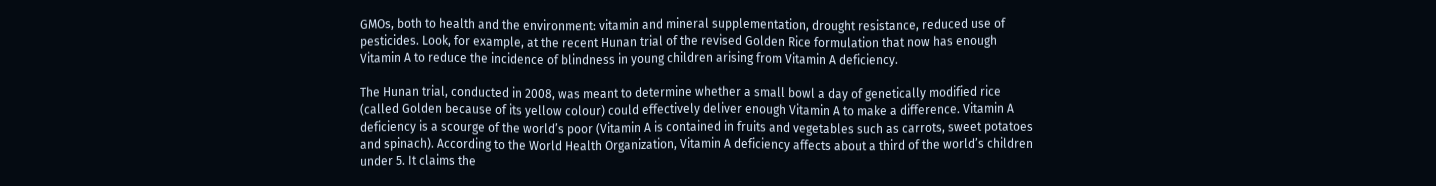GMOs, both to health and the environment: vitamin and mineral supplementation, drought resistance, reduced use of pesticides. Look, for example, at the recent Hunan trial of the revised Golden Rice formulation that now has enough Vitamin A to reduce the incidence of blindness in young children arising from Vitamin A deficiency.

The Hunan trial, conducted in 2008, was meant to determine whether a small bowl a day of genetically modified rice (called Golden because of its yellow colour) could effectively deliver enough Vitamin A to make a difference. Vitamin A deficiency is a scourge of the world’s poor (Vitamin A is contained in fruits and vegetables such as carrots, sweet potatoes and spinach). According to the World Health Organization, Vitamin A deficiency affects about a third of the world’s children under 5. It claims the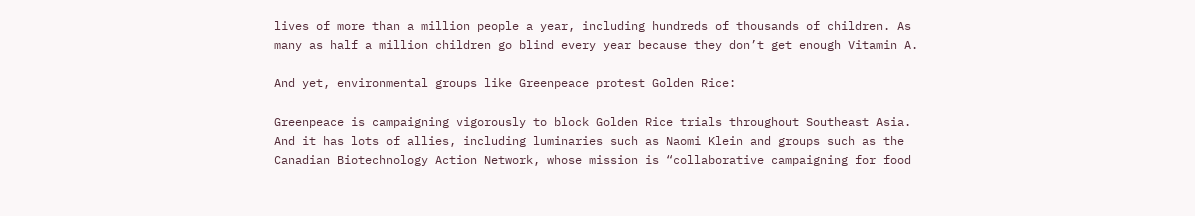lives of more than a million people a year, including hundreds of thousands of children. As many as half a million children go blind every year because they don’t get enough Vitamin A.

And yet, environmental groups like Greenpeace protest Golden Rice:

Greenpeace is campaigning vigorously to block Golden Rice trials throughout Southeast Asia. And it has lots of allies, including luminaries such as Naomi Klein and groups such as the Canadian Biotechnology Action Network, whose mission is “collaborative campaigning for food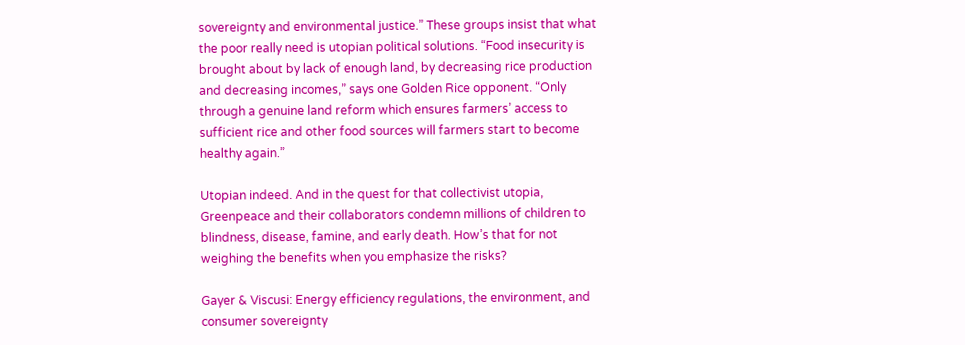sovereignty and environmental justice.” These groups insist that what the poor really need is utopian political solutions. “Food insecurity is brought about by lack of enough land, by decreasing rice production and decreasing incomes,” says one Golden Rice opponent. “Only through a genuine land reform which ensures farmers’ access to sufficient rice and other food sources will farmers start to become healthy again.”

Utopian indeed. And in the quest for that collectivist utopia, Greenpeace and their collaborators condemn millions of children to blindness, disease, famine, and early death. How’s that for not weighing the benefits when you emphasize the risks?

Gayer & Viscusi: Energy efficiency regulations, the environment, and consumer sovereignty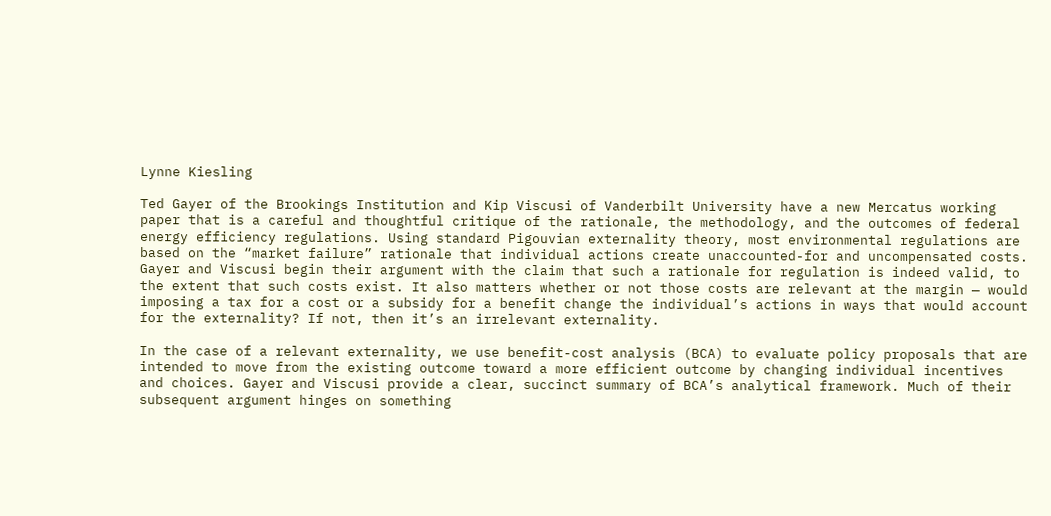Lynne Kiesling

Ted Gayer of the Brookings Institution and Kip Viscusi of Vanderbilt University have a new Mercatus working paper that is a careful and thoughtful critique of the rationale, the methodology, and the outcomes of federal energy efficiency regulations. Using standard Pigouvian externality theory, most environmental regulations are based on the “market failure” rationale that individual actions create unaccounted-for and uncompensated costs. Gayer and Viscusi begin their argument with the claim that such a rationale for regulation is indeed valid, to the extent that such costs exist. It also matters whether or not those costs are relevant at the margin — would imposing a tax for a cost or a subsidy for a benefit change the individual’s actions in ways that would account for the externality? If not, then it’s an irrelevant externality.

In the case of a relevant externality, we use benefit-cost analysis (BCA) to evaluate policy proposals that are intended to move from the existing outcome toward a more efficient outcome by changing individual incentives and choices. Gayer and Viscusi provide a clear, succinct summary of BCA’s analytical framework. Much of their subsequent argument hinges on something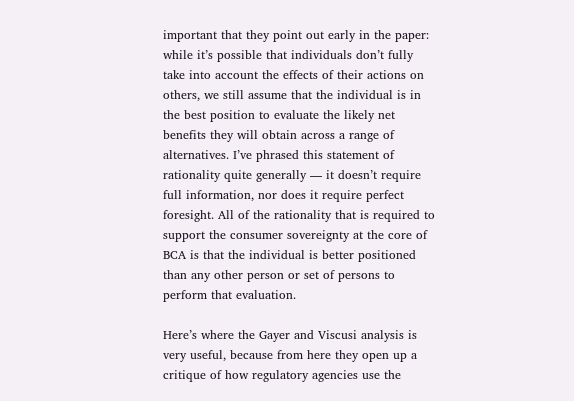important that they point out early in the paper: while it’s possible that individuals don’t fully take into account the effects of their actions on others, we still assume that the individual is in the best position to evaluate the likely net benefits they will obtain across a range of alternatives. I’ve phrased this statement of rationality quite generally — it doesn’t require full information, nor does it require perfect foresight. All of the rationality that is required to support the consumer sovereignty at the core of BCA is that the individual is better positioned than any other person or set of persons to perform that evaluation.

Here’s where the Gayer and Viscusi analysis is very useful, because from here they open up a critique of how regulatory agencies use the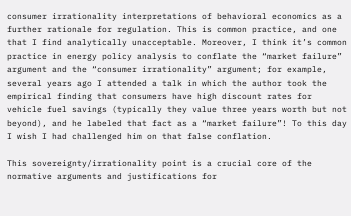consumer irrationality interpretations of behavioral economics as a further rationale for regulation. This is common practice, and one that I find analytically unacceptable. Moreover, I think it’s common practice in energy policy analysis to conflate the “market failure” argument and the “consumer irrationality” argument; for example, several years ago I attended a talk in which the author took the empirical finding that consumers have high discount rates for vehicle fuel savings (typically they value three years worth but not beyond), and he labeled that fact as a “market failure”! To this day I wish I had challenged him on that false conflation.

This sovereignty/irrationality point is a crucial core of the normative arguments and justifications for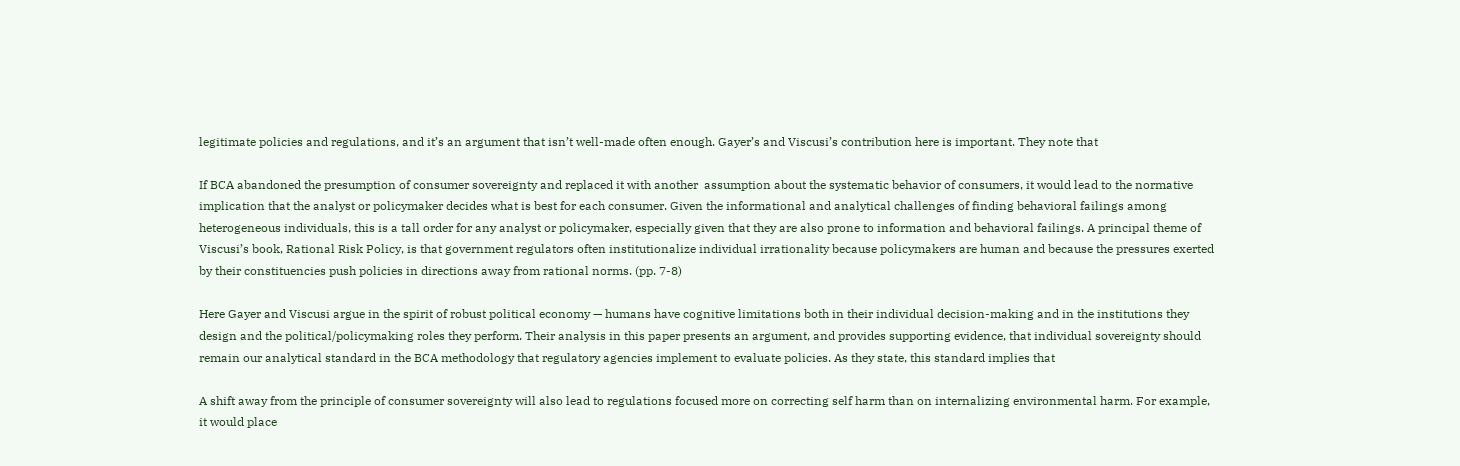legitimate policies and regulations, and it’s an argument that isn’t well-made often enough. Gayer’s and Viscusi’s contribution here is important. They note that

If BCA abandoned the presumption of consumer sovereignty and replaced it with another  assumption about the systematic behavior of consumers, it would lead to the normative implication that the analyst or policymaker decides what is best for each consumer. Given the informational and analytical challenges of finding behavioral failings among heterogeneous individuals, this is a tall order for any analyst or policymaker, especially given that they are also prone to information and behavioral failings. A principal theme of Viscusi’s book, Rational Risk Policy, is that government regulators often institutionalize individual irrationality because policymakers are human and because the pressures exerted by their constituencies push policies in directions away from rational norms. (pp. 7-8)

Here Gayer and Viscusi argue in the spirit of robust political economy — humans have cognitive limitations both in their individual decision-making and in the institutions they design and the political/policymaking roles they perform. Their analysis in this paper presents an argument, and provides supporting evidence, that individual sovereignty should remain our analytical standard in the BCA methodology that regulatory agencies implement to evaluate policies. As they state, this standard implies that

A shift away from the principle of consumer sovereignty will also lead to regulations focused more on correcting self harm than on internalizing environmental harm. For example, it would place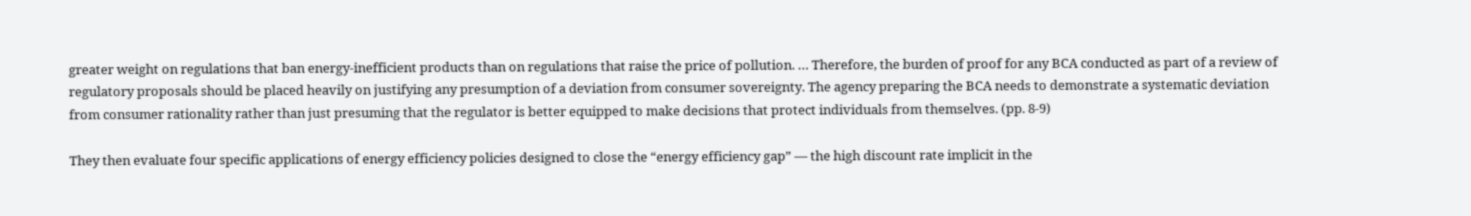greater weight on regulations that ban energy-inefficient products than on regulations that raise the price of pollution. … Therefore, the burden of proof for any BCA conducted as part of a review of regulatory proposals should be placed heavily on justifying any presumption of a deviation from consumer sovereignty. The agency preparing the BCA needs to demonstrate a systematic deviation from consumer rationality rather than just presuming that the regulator is better equipped to make decisions that protect individuals from themselves. (pp. 8-9)

They then evaluate four specific applications of energy efficiency policies designed to close the “energy efficiency gap” — the high discount rate implicit in the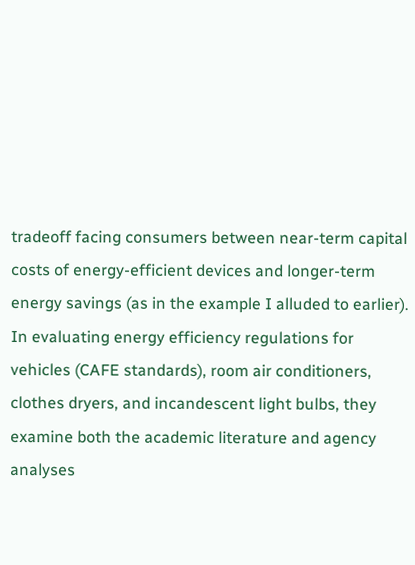tradeoff facing consumers between near-term capital costs of energy-efficient devices and longer-term energy savings (as in the example I alluded to earlier). In evaluating energy efficiency regulations for vehicles (CAFE standards), room air conditioners, clothes dryers, and incandescent light bulbs, they examine both the academic literature and agency analyses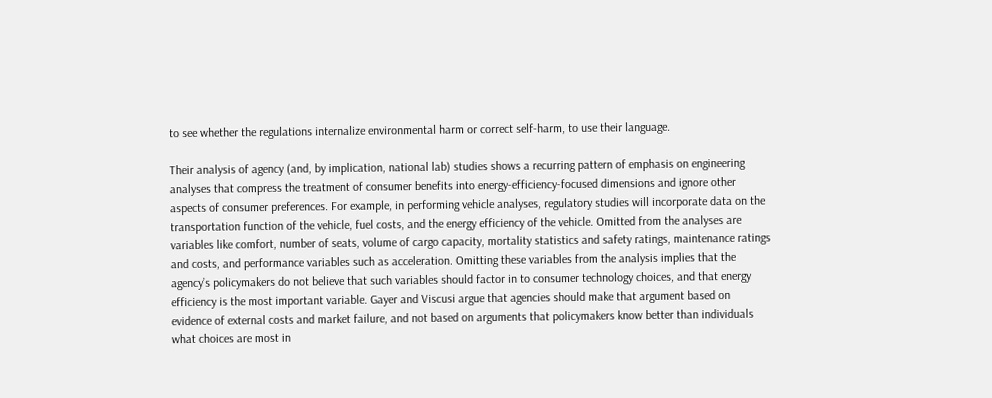to see whether the regulations internalize environmental harm or correct self-harm, to use their language.

Their analysis of agency (and, by implication, national lab) studies shows a recurring pattern of emphasis on engineering analyses that compress the treatment of consumer benefits into energy-efficiency-focused dimensions and ignore other aspects of consumer preferences. For example, in performing vehicle analyses, regulatory studies will incorporate data on the transportation function of the vehicle, fuel costs, and the energy efficiency of the vehicle. Omitted from the analyses are variables like comfort, number of seats, volume of cargo capacity, mortality statistics and safety ratings, maintenance ratings and costs, and performance variables such as acceleration. Omitting these variables from the analysis implies that the agency’s policymakers do not believe that such variables should factor in to consumer technology choices, and that energy efficiency is the most important variable. Gayer and Viscusi argue that agencies should make that argument based on evidence of external costs and market failure, and not based on arguments that policymakers know better than individuals what choices are most in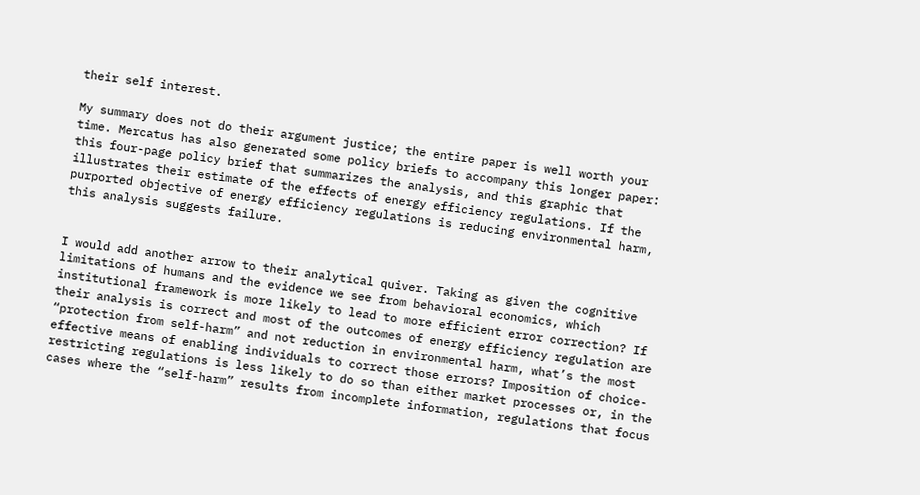their self interest.

My summary does not do their argument justice; the entire paper is well worth your time. Mercatus has also generated some policy briefs to accompany this longer paper: this four-page policy brief that summarizes the analysis, and this graphic that illustrates their estimate of the effects of energy efficiency regulations. If the purported objective of energy efficiency regulations is reducing environmental harm, this analysis suggests failure.


I would add another arrow to their analytical quiver. Taking as given the cognitive limitations of humans and the evidence we see from behavioral economics, which institutional framework is more likely to lead to more efficient error correction? If their analysis is correct and most of the outcomes of energy efficiency regulation are “protection from self-harm” and not reduction in environmental harm, what’s the most effective means of enabling individuals to correct those errors? Imposition of choice-restricting regulations is less likely to do so than either market processes or, in the cases where the “self-harm” results from incomplete information, regulations that focus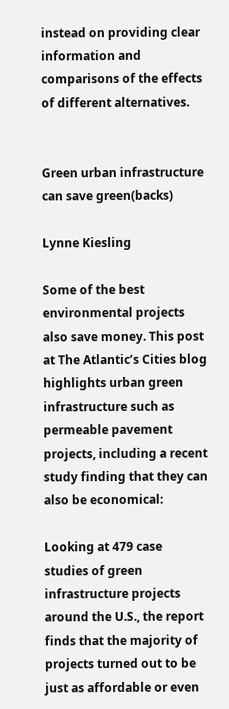instead on providing clear information and comparisons of the effects of different alternatives.


Green urban infrastructure can save green(backs)

Lynne Kiesling

Some of the best environmental projects also save money. This post at The Atlantic’s Cities blog highlights urban green infrastructure such as permeable pavement projects, including a recent study finding that they can also be economical:

Looking at 479 case studies of green infrastructure projects around the U.S., the report finds that the majority of projects turned out to be just as affordable or even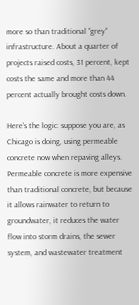more so than traditional “grey” infrastructure. About a quarter of projects raised costs, 31 percent, kept costs the same and more than 44 percent actually brought costs down.

Here’s the logic: suppose you are, as Chicago is doing, using permeable concrete now when repaving alleys. Permeable concrete is more expensive than traditional concrete, but because it allows rainwater to return to groundwater, it reduces the water flow into storm drains, the sewer system, and wastewater treatment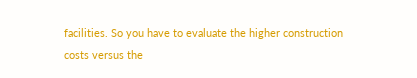facilities. So you have to evaluate the higher construction costs versus the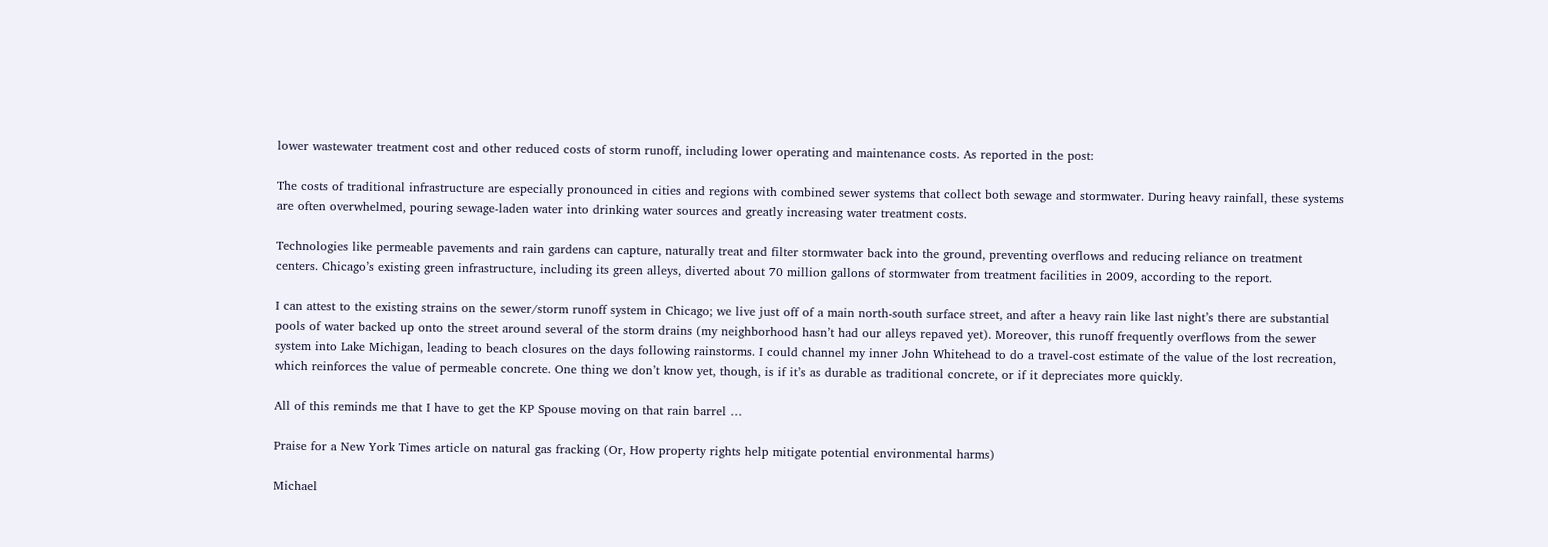lower wastewater treatment cost and other reduced costs of storm runoff, including lower operating and maintenance costs. As reported in the post:

The costs of traditional infrastructure are especially pronounced in cities and regions with combined sewer systems that collect both sewage and stormwater. During heavy rainfall, these systems are often overwhelmed, pouring sewage-laden water into drinking water sources and greatly increasing water treatment costs.

Technologies like permeable pavements and rain gardens can capture, naturally treat and filter stormwater back into the ground, preventing overflows and reducing reliance on treatment centers. Chicago’s existing green infrastructure, including its green alleys, diverted about 70 million gallons of stormwater from treatment facilities in 2009, according to the report.

I can attest to the existing strains on the sewer/storm runoff system in Chicago; we live just off of a main north-south surface street, and after a heavy rain like last night’s there are substantial pools of water backed up onto the street around several of the storm drains (my neighborhood hasn’t had our alleys repaved yet). Moreover, this runoff frequently overflows from the sewer system into Lake Michigan, leading to beach closures on the days following rainstorms. I could channel my inner John Whitehead to do a travel-cost estimate of the value of the lost recreation, which reinforces the value of permeable concrete. One thing we don’t know yet, though, is if it’s as durable as traditional concrete, or if it depreciates more quickly.

All of this reminds me that I have to get the KP Spouse moving on that rain barrel …

Praise for a New York Times article on natural gas fracking (Or, How property rights help mitigate potential environmental harms)

Michael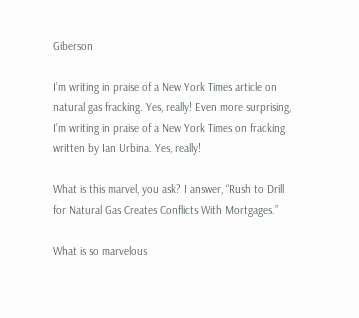Giberson

I’m writing in praise of a New York Times article on natural gas fracking. Yes, really! Even more surprising, I’m writing in praise of a New York Times on fracking written by Ian Urbina. Yes, really!

What is this marvel, you ask? I answer, “Rush to Drill for Natural Gas Creates Conflicts With Mortgages.”

What is so marvelous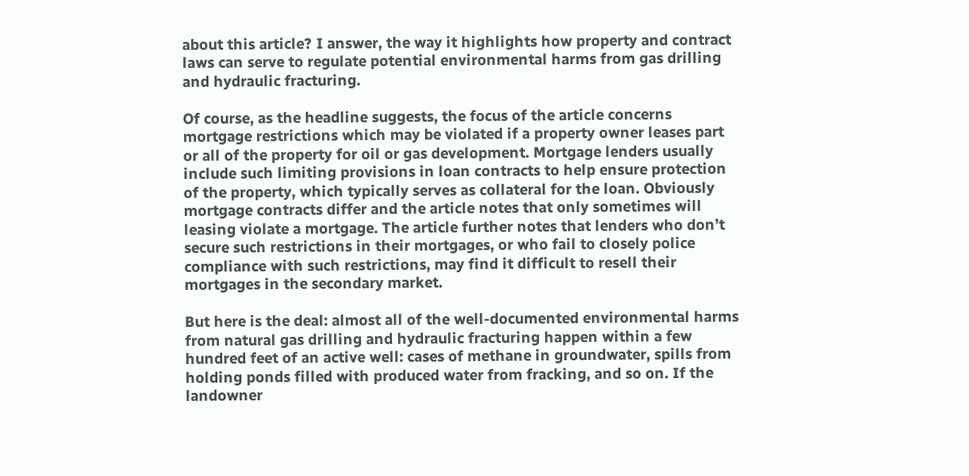about this article? I answer, the way it highlights how property and contract laws can serve to regulate potential environmental harms from gas drilling and hydraulic fracturing.

Of course, as the headline suggests, the focus of the article concerns mortgage restrictions which may be violated if a property owner leases part or all of the property for oil or gas development. Mortgage lenders usually include such limiting provisions in loan contracts to help ensure protection of the property, which typically serves as collateral for the loan. Obviously mortgage contracts differ and the article notes that only sometimes will leasing violate a mortgage. The article further notes that lenders who don’t secure such restrictions in their mortgages, or who fail to closely police compliance with such restrictions, may find it difficult to resell their mortgages in the secondary market.

But here is the deal: almost all of the well-documented environmental harms from natural gas drilling and hydraulic fracturing happen within a few hundred feet of an active well: cases of methane in groundwater, spills from holding ponds filled with produced water from fracking, and so on. If the landowner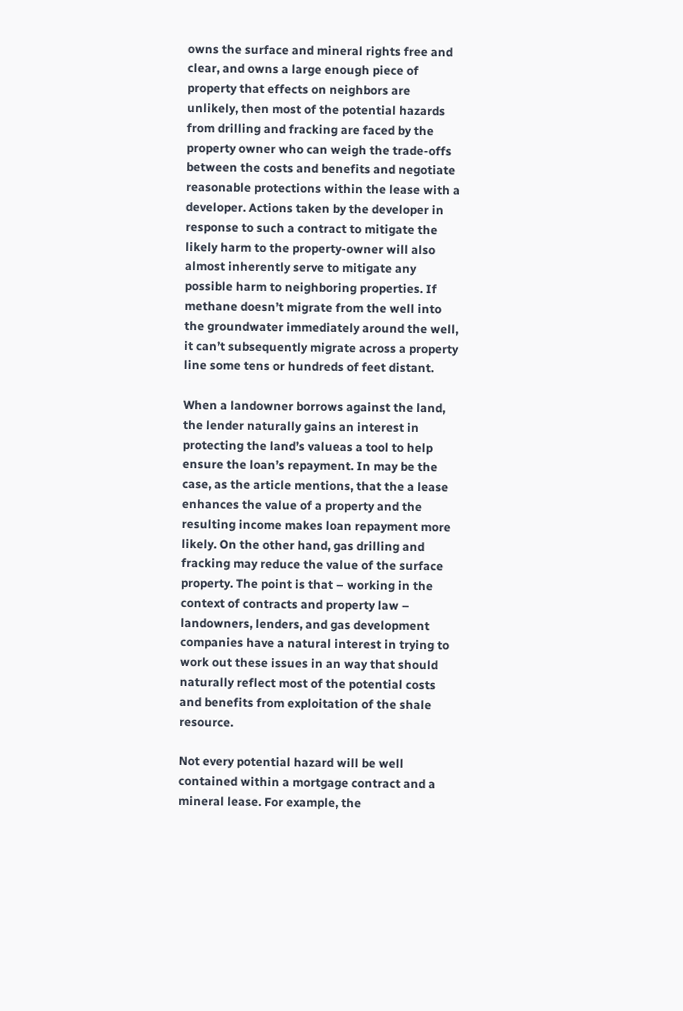owns the surface and mineral rights free and clear, and owns a large enough piece of property that effects on neighbors are unlikely, then most of the potential hazards from drilling and fracking are faced by the property owner who can weigh the trade-offs between the costs and benefits and negotiate reasonable protections within the lease with a developer. Actions taken by the developer in response to such a contract to mitigate the likely harm to the property-owner will also almost inherently serve to mitigate any possible harm to neighboring properties. If methane doesn’t migrate from the well into the groundwater immediately around the well, it can’t subsequently migrate across a property line some tens or hundreds of feet distant.

When a landowner borrows against the land, the lender naturally gains an interest in protecting the land’s valueas a tool to help ensure the loan’s repayment. In may be the case, as the article mentions, that the a lease enhances the value of a property and the resulting income makes loan repayment more likely. On the other hand, gas drilling and fracking may reduce the value of the surface property. The point is that – working in the context of contracts and property law –  landowners, lenders, and gas development companies have a natural interest in trying to work out these issues in an way that should naturally reflect most of the potential costs and benefits from exploitation of the shale resource.

Not every potential hazard will be well contained within a mortgage contract and a mineral lease. For example, the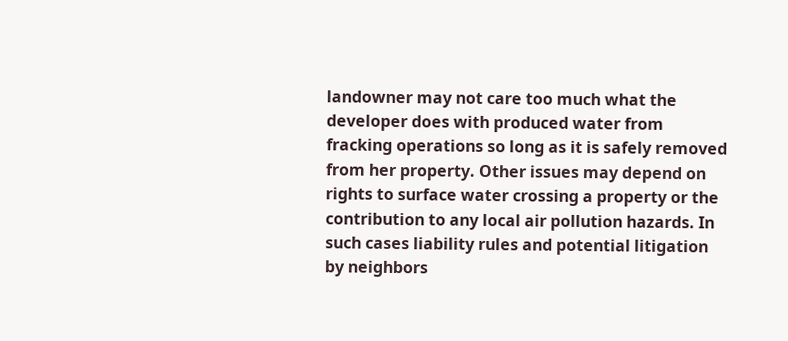landowner may not care too much what the developer does with produced water from fracking operations so long as it is safely removed from her property. Other issues may depend on rights to surface water crossing a property or the contribution to any local air pollution hazards. In such cases liability rules and potential litigation by neighbors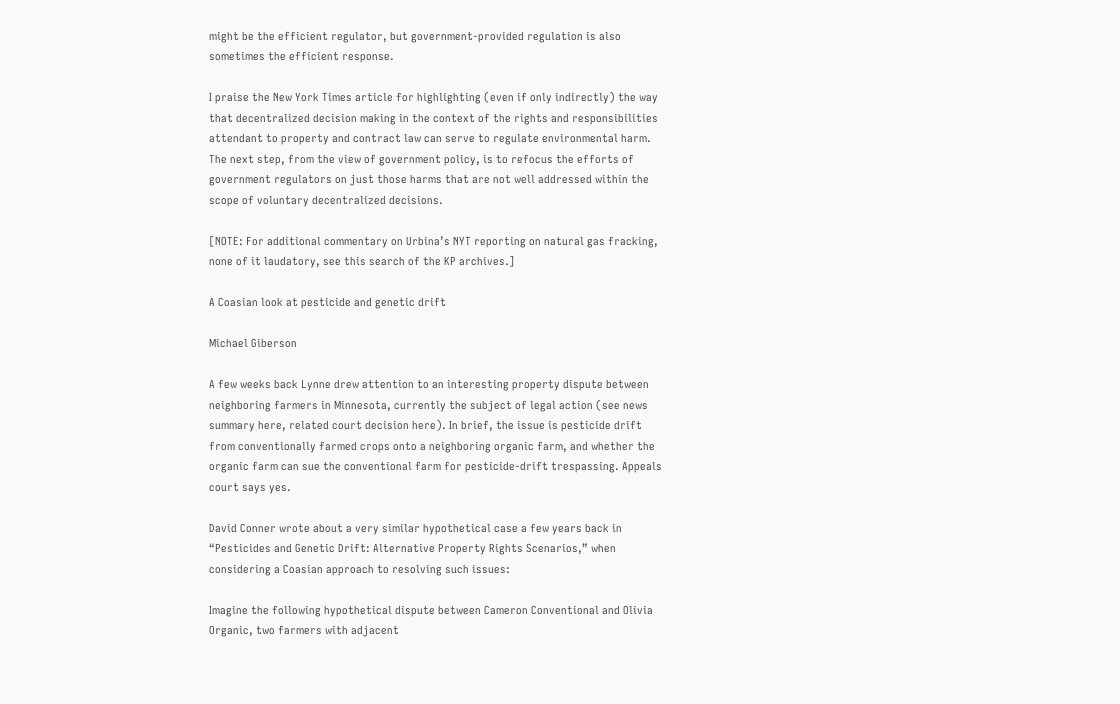might be the efficient regulator, but government-provided regulation is also sometimes the efficient response.

I praise the New York Times article for highlighting (even if only indirectly) the way that decentralized decision making in the context of the rights and responsibilities attendant to property and contract law can serve to regulate environmental harm. The next step, from the view of government policy, is to refocus the efforts of government regulators on just those harms that are not well addressed within the scope of voluntary decentralized decisions.

[NOTE: For additional commentary on Urbina’s NYT reporting on natural gas fracking, none of it laudatory, see this search of the KP archives.]

A Coasian look at pesticide and genetic drift

Michael Giberson

A few weeks back Lynne drew attention to an interesting property dispute between neighboring farmers in Minnesota, currently the subject of legal action (see news summary here, related court decision here). In brief, the issue is pesticide drift from conventionally farmed crops onto a neighboring organic farm, and whether the organic farm can sue the conventional farm for pesticide-drift trespassing. Appeals court says yes.

David Conner wrote about a very similar hypothetical case a few years back in “Pesticides and Genetic Drift: Alternative Property Rights Scenarios,” when considering a Coasian approach to resolving such issues:

Imagine the following hypothetical dispute between Cameron Conventional and Olivia Organic, two farmers with adjacent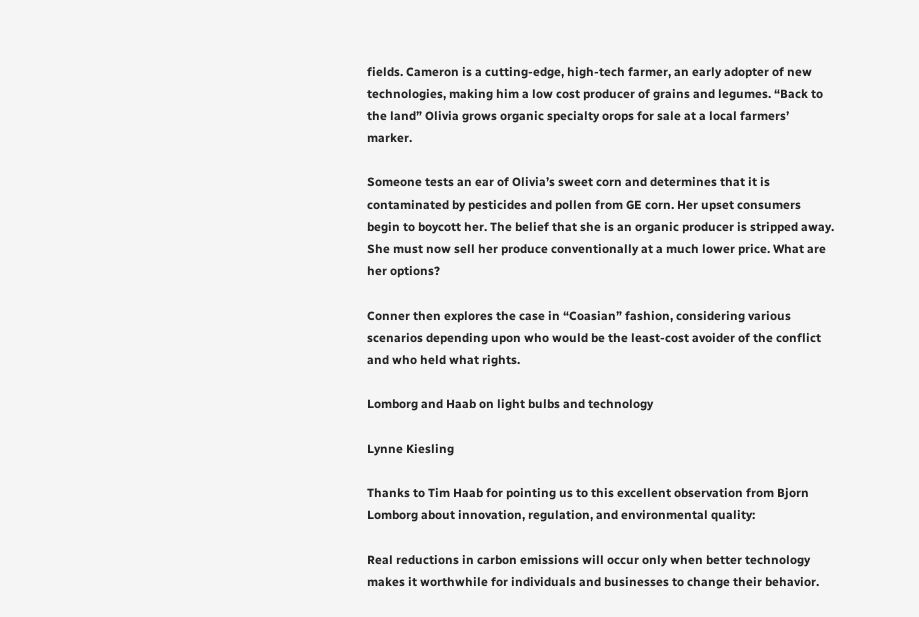fields. Cameron is a cutting-edge, high-tech farmer, an early adopter of new technologies, making him a low cost producer of grains and legumes. “Back to the land” Olivia grows organic specialty orops for sale at a local farmers’ marker.

Someone tests an ear of Olivia’s sweet corn and determines that it is contaminated by pesticides and pollen from GE corn. Her upset consumers begin to boycott her. The belief that she is an organic producer is stripped away. She must now sell her produce conventionally at a much lower price. What are her options?

Conner then explores the case in “Coasian” fashion, considering various scenarios depending upon who would be the least-cost avoider of the conflict and who held what rights.

Lomborg and Haab on light bulbs and technology

Lynne Kiesling

Thanks to Tim Haab for pointing us to this excellent observation from Bjorn Lomborg about innovation, regulation, and environmental quality:

Real reductions in carbon emissions will occur only when better technology makes it worthwhile for individuals and businesses to change their behavior.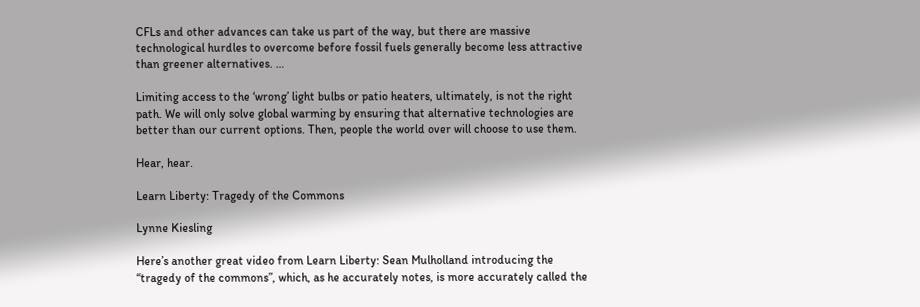CFLs and other advances can take us part of the way, but there are massive technological hurdles to overcome before fossil fuels generally become less attractive than greener alternatives. …

Limiting access to the ‘wrong’ light bulbs or patio heaters, ultimately, is not the right path. We will only solve global warming by ensuring that alternative technologies are better than our current options. Then, people the world over will choose to use them.

Hear, hear.

Learn Liberty: Tragedy of the Commons

Lynne Kiesling

Here’s another great video from Learn Liberty: Sean Mulholland introducing the “tragedy of the commons”, which, as he accurately notes, is more accurately called the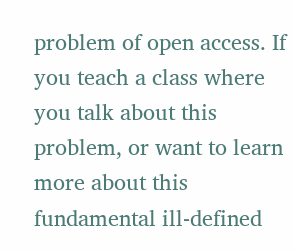problem of open access. If you teach a class where you talk about this problem, or want to learn more about this fundamental ill-defined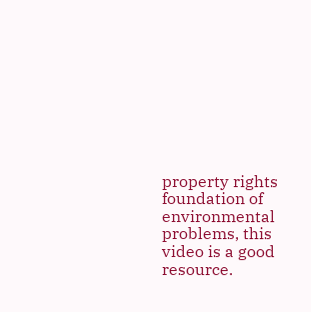property rights foundation of environmental problems, this video is a good resource.